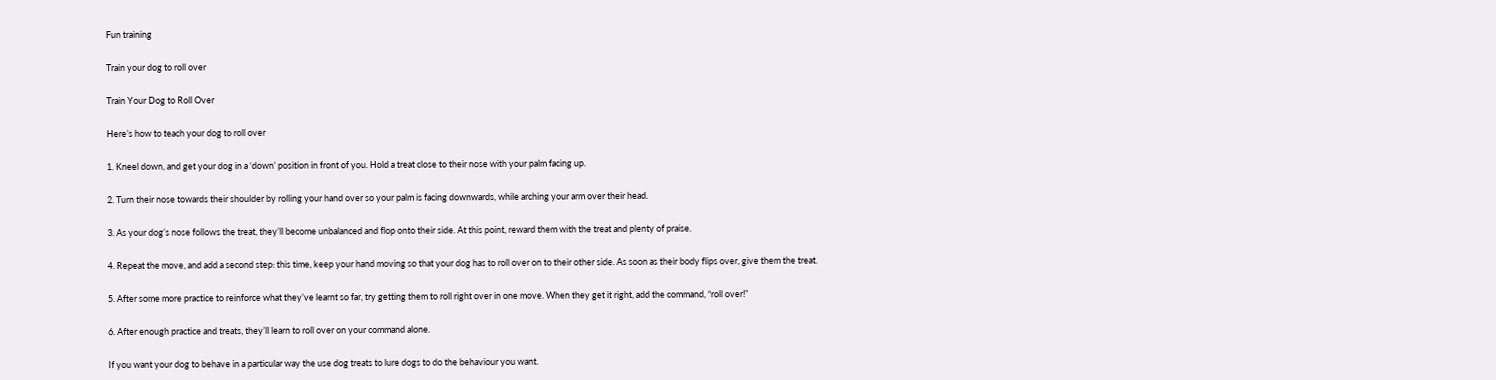Fun training

Train your dog to roll over

Train Your Dog to Roll Over

Here’s how to teach your dog to roll over

1. Kneel down, and get your dog in a ‘down’ position in front of you. Hold a treat close to their nose with your palm facing up.

2. Turn their nose towards their shoulder by rolling your hand over so your palm is facing downwards, while arching your arm over their head.

3. As your dog’s nose follows the treat, they’ll become unbalanced and flop onto their side. At this point, reward them with the treat and plenty of praise.

4. Repeat the move, and add a second step: this time, keep your hand moving so that your dog has to roll over on to their other side. As soon as their body flips over, give them the treat.

5. After some more practice to reinforce what they’ve learnt so far, try getting them to roll right over in one move. When they get it right, add the command, “roll over!”

6. After enough practice and treats, they’ll learn to roll over on your command alone.

If you want your dog to behave in a particular way the use dog treats to lure dogs to do the behaviour you want.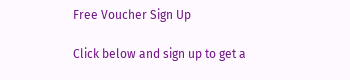Free Voucher Sign Up

Click below and sign up to get a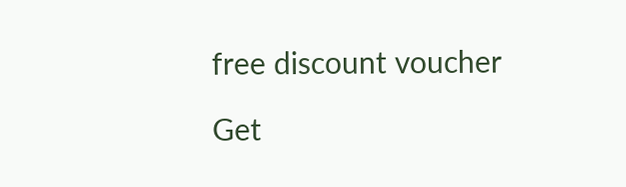free discount voucher

Get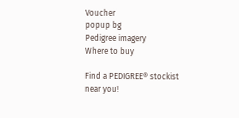Voucher
popup bg
Pedigree imagery
Where to buy

Find a PEDIGREE® stockist
near you!